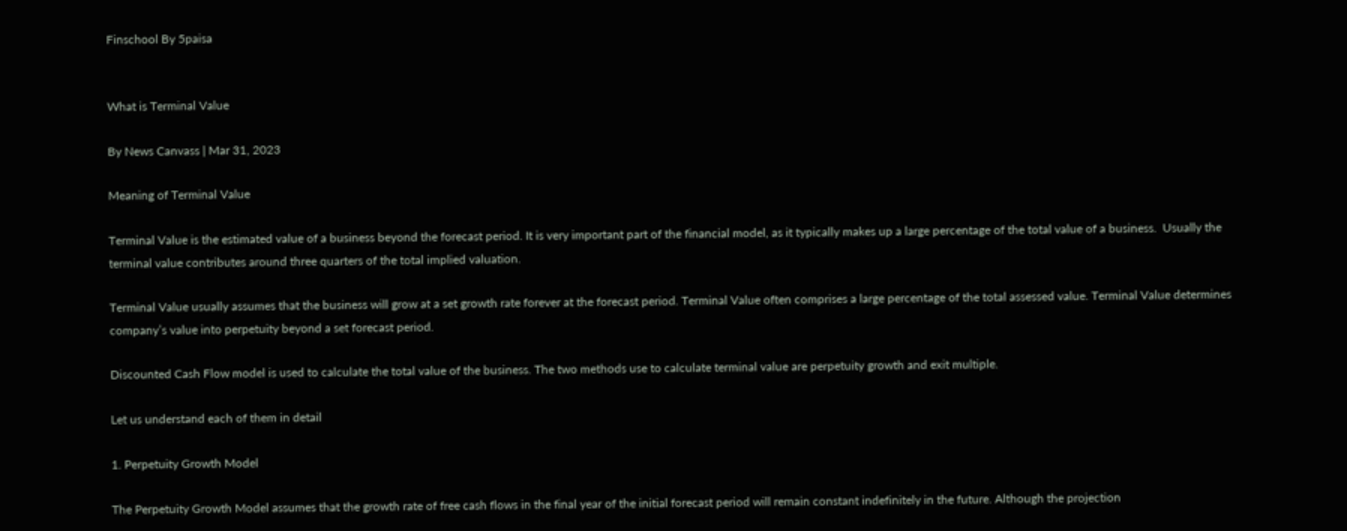Finschool By 5paisa


What is Terminal Value

By News Canvass | Mar 31, 2023

Meaning of Terminal Value

Terminal Value is the estimated value of a business beyond the forecast period. It is very important part of the financial model, as it typically makes up a large percentage of the total value of a business.  Usually the terminal value contributes around three quarters of the total implied valuation.

Terminal Value usually assumes that the business will grow at a set growth rate forever at the forecast period. Terminal Value often comprises a large percentage of the total assessed value. Terminal Value determines company’s value into perpetuity beyond a set forecast period.

Discounted Cash Flow model is used to calculate the total value of the business. The two methods use to calculate terminal value are perpetuity growth and exit multiple.

Let us understand each of them in detail

1. Perpetuity Growth Model

The Perpetuity Growth Model assumes that the growth rate of free cash flows in the final year of the initial forecast period will remain constant indefinitely in the future. Although the projection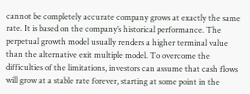cannot be completely accurate company grows at exactly the same rate. It is based on the company’s historical performance. The perpetual growth model usually renders a higher terminal value than the alternative exit multiple model. To overcome the difficulties of the limitations, investors can assume that cash flows will grow at a stable rate forever, starting at some point in the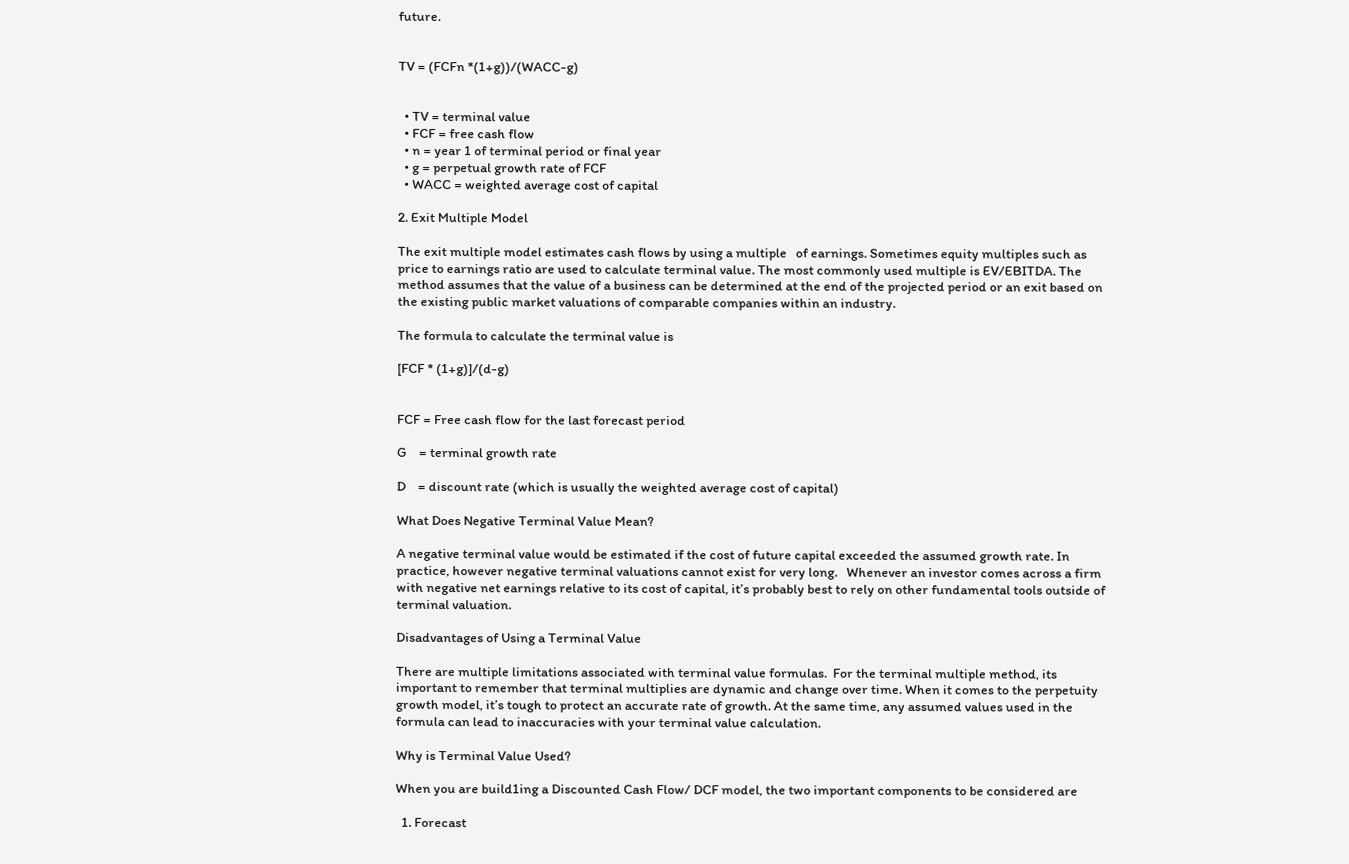future.


TV = (FCFn *(1+g))/(WACC-g)


  • TV = terminal value
  • FCF = free cash flow
  • n = year 1 of terminal period or final year
  • g = perpetual growth rate of FCF
  • WACC = weighted average cost of capital

2. Exit Multiple Model

The exit multiple model estimates cash flows by using a multiple   of earnings. Sometimes equity multiples such as price to earnings ratio are used to calculate terminal value. The most commonly used multiple is EV/EBITDA. The method assumes that the value of a business can be determined at the end of the projected period or an exit based on the existing public market valuations of comparable companies within an industry.

The formula to calculate the terminal value is

[FCF * (1+g)]/(d-g)


FCF = Free cash flow for the last forecast period

G    = terminal growth rate

D    = discount rate (which is usually the weighted average cost of capital)

What Does Negative Terminal Value Mean?

A negative terminal value would be estimated if the cost of future capital exceeded the assumed growth rate. In practice, however negative terminal valuations cannot exist for very long.   Whenever an investor comes across a firm with negative net earnings relative to its cost of capital, it’s probably best to rely on other fundamental tools outside of terminal valuation.

Disadvantages of Using a Terminal Value

There are multiple limitations associated with terminal value formulas.  For the terminal multiple method, its important to remember that terminal multiplies are dynamic and change over time. When it comes to the perpetuity growth model, it’s tough to protect an accurate rate of growth. At the same time, any assumed values used in the formula can lead to inaccuracies with your terminal value calculation.

Why is Terminal Value Used?

When you are build1ing a Discounted Cash Flow/ DCF model, the two important components to be considered are

  1. Forecast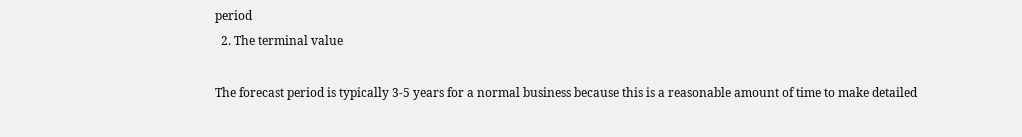period
  2. The terminal value

The forecast period is typically 3-5 years for a normal business because this is a reasonable amount of time to make detailed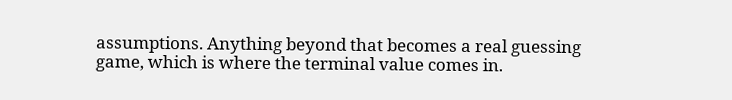assumptions. Anything beyond that becomes a real guessing game, which is where the terminal value comes in.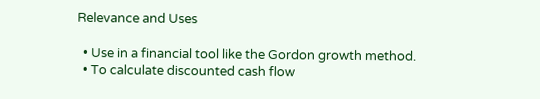Relevance and Uses

  • Use in a financial tool like the Gordon growth method.
  • To calculate discounted cash flow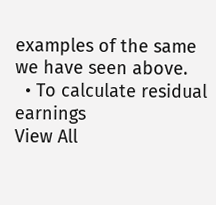examples of the same we have seen above.
  • To calculate residual earnings
View All